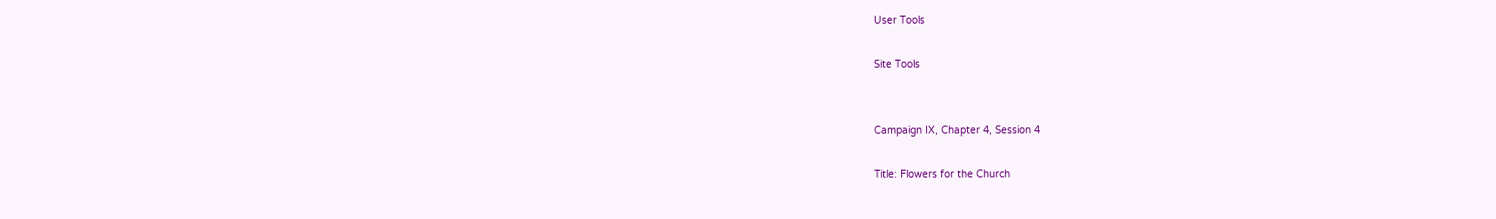User Tools

Site Tools


Campaign IX, Chapter 4, Session 4

Title: Flowers for the Church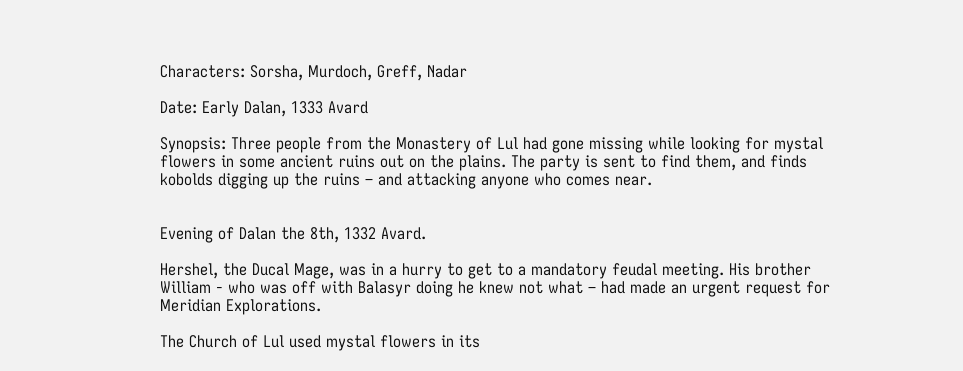Characters: Sorsha, Murdoch, Greff, Nadar

Date: Early Dalan, 1333 Avard

Synopsis: Three people from the Monastery of Lul had gone missing while looking for mystal flowers in some ancient ruins out on the plains. The party is sent to find them, and finds kobolds digging up the ruins – and attacking anyone who comes near.


Evening of Dalan the 8th, 1332 Avard.

Hershel, the Ducal Mage, was in a hurry to get to a mandatory feudal meeting. His brother William - who was off with Balasyr doing he knew not what – had made an urgent request for Meridian Explorations.

The Church of Lul used mystal flowers in its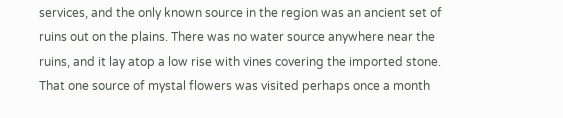services, and the only known source in the region was an ancient set of ruins out on the plains. There was no water source anywhere near the ruins, and it lay atop a low rise with vines covering the imported stone. That one source of mystal flowers was visited perhaps once a month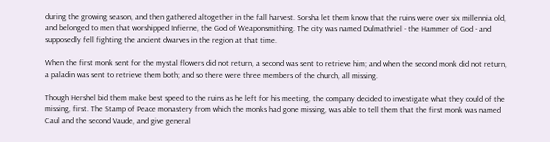during the growing season, and then gathered altogether in the fall harvest. Sorsha let them know that the ruins were over six millennia old, and belonged to men that worshipped Infierne, the God of Weaponsmithing. The city was named Dulmathriel - the Hammer of God - and supposedly fell fighting the ancient dwarves in the region at that time.

When the first monk sent for the mystal flowers did not return, a second was sent to retrieve him; and when the second monk did not return, a paladin was sent to retrieve them both; and so there were three members of the church, all missing.

Though Hershel bid them make best speed to the ruins as he left for his meeting, the company decided to investigate what they could of the missing, first. The Stamp of Peace monastery from which the monks had gone missing, was able to tell them that the first monk was named Caul and the second Vaude, and give general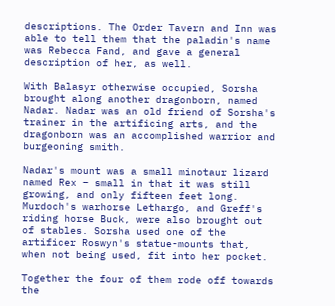descriptions. The Order Tavern and Inn was able to tell them that the paladin's name was Rebecca Fand, and gave a general description of her, as well.

With Balasyr otherwise occupied, Sorsha brought along another dragonborn, named Nadar. Nadar was an old friend of Sorsha's trainer in the artificing arts, and the dragonborn was an accomplished warrior and burgeoning smith.

Nadar's mount was a small minotaur lizard named Rex – small in that it was still growing, and only fifteen feet long. Murdoch's warhorse Lethargo, and Greff's riding horse Buck, were also brought out of stables. Sorsha used one of the artificer Roswyn's statue-mounts that, when not being used, fit into her pocket.

Together the four of them rode off towards the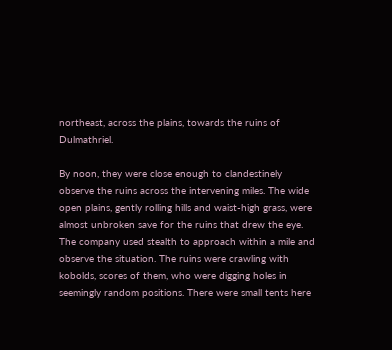northeast, across the plains, towards the ruins of Dulmathriel.

By noon, they were close enough to clandestinely observe the ruins across the intervening miles. The wide open plains, gently rolling hills and waist-high grass, were almost unbroken save for the ruins that drew the eye. The company used stealth to approach within a mile and observe the situation. The ruins were crawling with kobolds, scores of them, who were digging holes in seemingly random positions. There were small tents here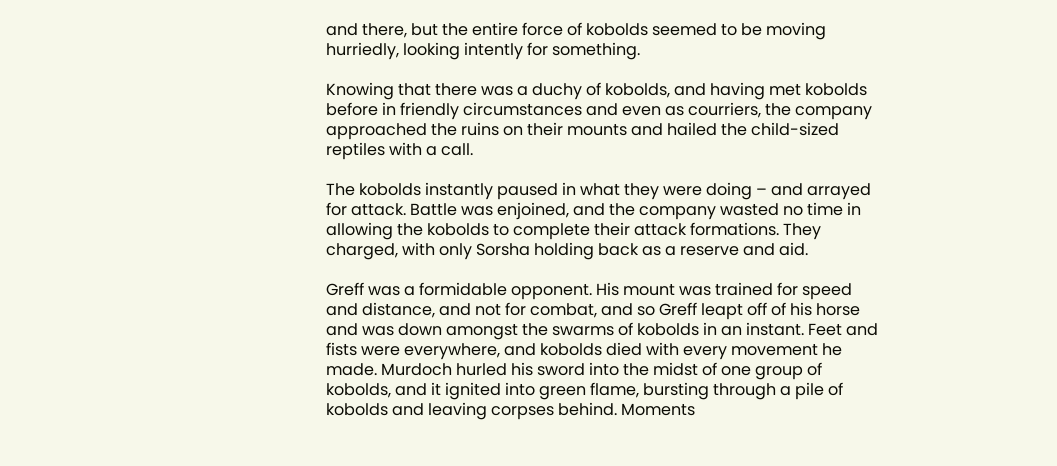and there, but the entire force of kobolds seemed to be moving hurriedly, looking intently for something.

Knowing that there was a duchy of kobolds, and having met kobolds before in friendly circumstances and even as courriers, the company approached the ruins on their mounts and hailed the child-sized reptiles with a call.

The kobolds instantly paused in what they were doing – and arrayed for attack. Battle was enjoined, and the company wasted no time in allowing the kobolds to complete their attack formations. They charged, with only Sorsha holding back as a reserve and aid.

Greff was a formidable opponent. His mount was trained for speed and distance, and not for combat, and so Greff leapt off of his horse and was down amongst the swarms of kobolds in an instant. Feet and fists were everywhere, and kobolds died with every movement he made. Murdoch hurled his sword into the midst of one group of kobolds, and it ignited into green flame, bursting through a pile of kobolds and leaving corpses behind. Moments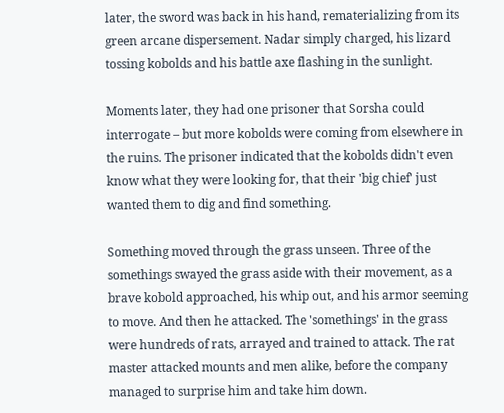later, the sword was back in his hand, rematerializing from its green arcane dispersement. Nadar simply charged, his lizard tossing kobolds and his battle axe flashing in the sunlight.

Moments later, they had one prisoner that Sorsha could interrogate – but more kobolds were coming from elsewhere in the ruins. The prisoner indicated that the kobolds didn't even know what they were looking for, that their 'big chief' just wanted them to dig and find something.

Something moved through the grass unseen. Three of the somethings swayed the grass aside with their movement, as a brave kobold approached, his whip out, and his armor seeming to move. And then he attacked. The 'somethings' in the grass were hundreds of rats, arrayed and trained to attack. The rat master attacked mounts and men alike, before the company managed to surprise him and take him down.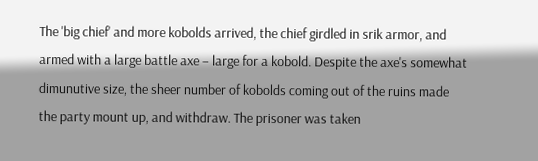The 'big chief' and more kobolds arrived, the chief girdled in srik armor, and armed with a large battle axe – large for a kobold. Despite the axe's somewhat dimunutive size, the sheer number of kobolds coming out of the ruins made the party mount up, and withdraw. The prisoner was taken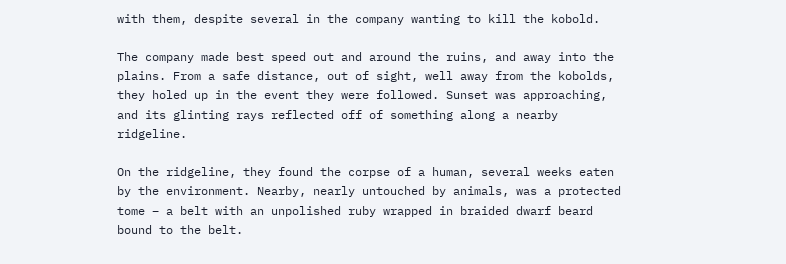with them, despite several in the company wanting to kill the kobold.

The company made best speed out and around the ruins, and away into the plains. From a safe distance, out of sight, well away from the kobolds, they holed up in the event they were followed. Sunset was approaching, and its glinting rays reflected off of something along a nearby ridgeline.

On the ridgeline, they found the corpse of a human, several weeks eaten by the environment. Nearby, nearly untouched by animals, was a protected tome – a belt with an unpolished ruby wrapped in braided dwarf beard bound to the belt.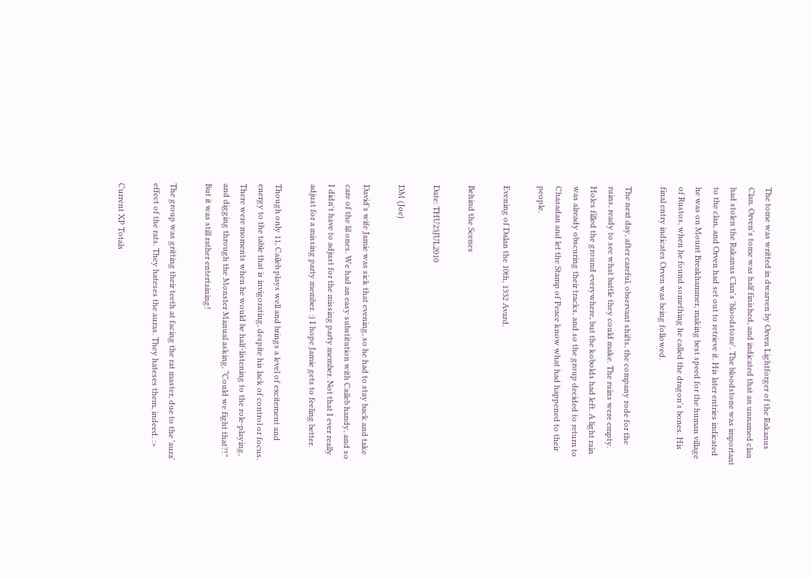The tome was writted in dwarven by Orven Lightforger of the Rakanus Clan. Orven's tome was half finished, and indicated that an unnamed clan had stolen the Rakanus Clan's 'bloodstone'. The bloodstone was important to the clan, and Orven had set out to retrieve it. His later entries indicated he was on Mount Breakhammer, making best speed for the human village of Rustos, when he found something he called the dragon's bones. His final entry indicates Orven was being followed.

The next day, after careful, observant shifts, the company rode for the ruins, ready to see what battle they could make. The ruins were empty. Holes filled the ground everywhere, but the kobolds had left. A light rain was already obscuring their tracks, and so the group decided to return to Chasadan and let the Stamp of Peace know what had happened to their people.

Evening of Dalan the 10th, 1332 Avard.

Behind the Scenes

Date: THU23JUL2010

DM (Joe)

David's wife Jamie was sick that evening, so he had to stay back and take care of the lil ones. We had an easy substitution with Caileb handy, and so I didn't have to adjust for the missing party member. Not that I ever really adjust for a missing party member. :) I hope Jamie gets to feeling better.

Though only 11, Caileb plays well and brings a level of excitement and energy to the table that is invigorating, despite his lack of control or focus. There were moments when he would be half-listening to the role-playing, and digging through the Monster Manual asking, “Could we fight that?!” But it was still rather entertaining!

The group was gritting their teeth at facing the rat master, due to the 'aura' effect of the rats. They hateses the auras. They hateses them, indeed. :>

Current XP Totals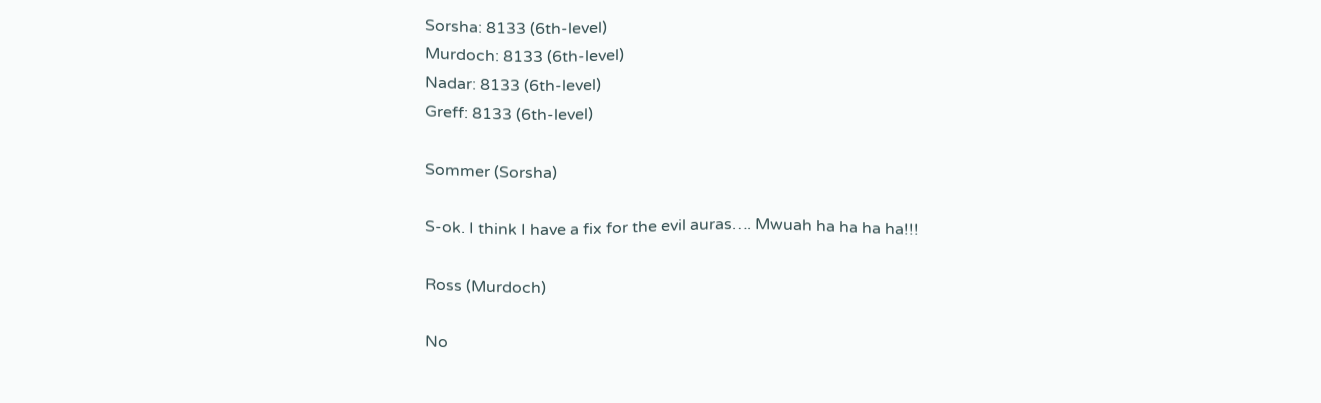Sorsha: 8133 (6th-level)
Murdoch: 8133 (6th-level)
Nadar: 8133 (6th-level)
Greff: 8133 (6th-level)

Sommer (Sorsha)

S-ok. I think I have a fix for the evil auras…. Mwuah ha ha ha ha!!!

Ross (Murdoch)

No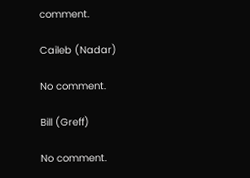comment.

Caileb (Nadar)

No comment.

Bill (Greff)

No comment.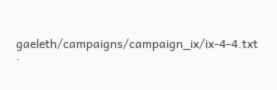gaeleth/campaigns/campaign_ix/ix-4-4.txt ·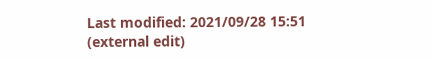Last modified: 2021/09/28 15:51 (external edit)